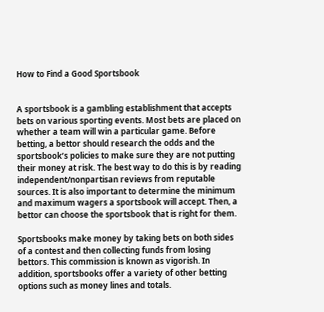How to Find a Good Sportsbook


A sportsbook is a gambling establishment that accepts bets on various sporting events. Most bets are placed on whether a team will win a particular game. Before betting, a bettor should research the odds and the sportsbook’s policies to make sure they are not putting their money at risk. The best way to do this is by reading independent/nonpartisan reviews from reputable sources. It is also important to determine the minimum and maximum wagers a sportsbook will accept. Then, a bettor can choose the sportsbook that is right for them.

Sportsbooks make money by taking bets on both sides of a contest and then collecting funds from losing bettors. This commission is known as vigorish. In addition, sportsbooks offer a variety of other betting options such as money lines and totals.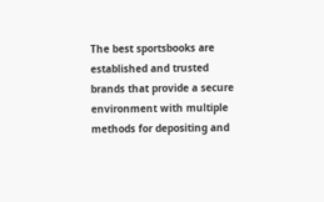The best sportsbooks are established and trusted brands that provide a secure environment with multiple methods for depositing and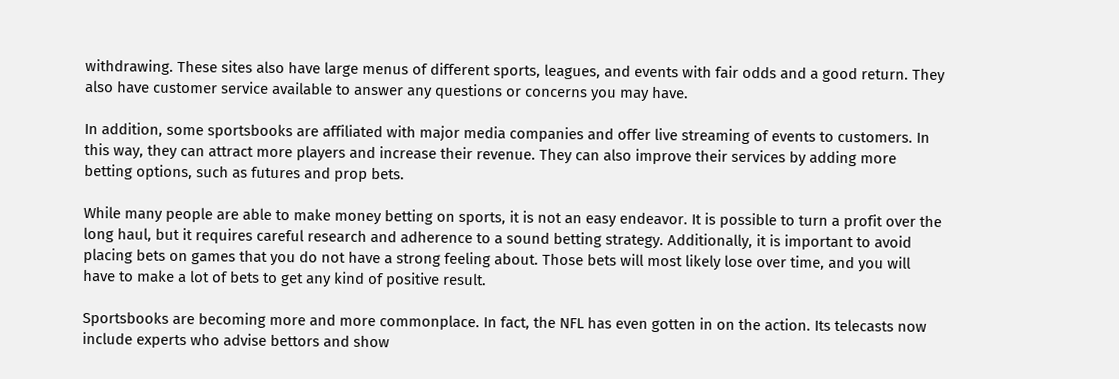withdrawing. These sites also have large menus of different sports, leagues, and events with fair odds and a good return. They also have customer service available to answer any questions or concerns you may have.

In addition, some sportsbooks are affiliated with major media companies and offer live streaming of events to customers. In this way, they can attract more players and increase their revenue. They can also improve their services by adding more betting options, such as futures and prop bets.

While many people are able to make money betting on sports, it is not an easy endeavor. It is possible to turn a profit over the long haul, but it requires careful research and adherence to a sound betting strategy. Additionally, it is important to avoid placing bets on games that you do not have a strong feeling about. Those bets will most likely lose over time, and you will have to make a lot of bets to get any kind of positive result.

Sportsbooks are becoming more and more commonplace. In fact, the NFL has even gotten in on the action. Its telecasts now include experts who advise bettors and show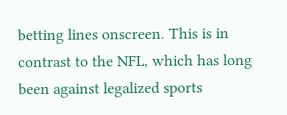betting lines onscreen. This is in contrast to the NFL, which has long been against legalized sports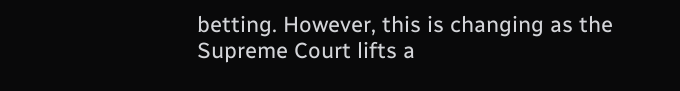betting. However, this is changing as the Supreme Court lifts a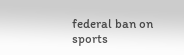federal ban on sports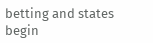betting and states begin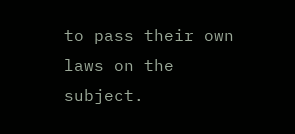to pass their own laws on the subject.